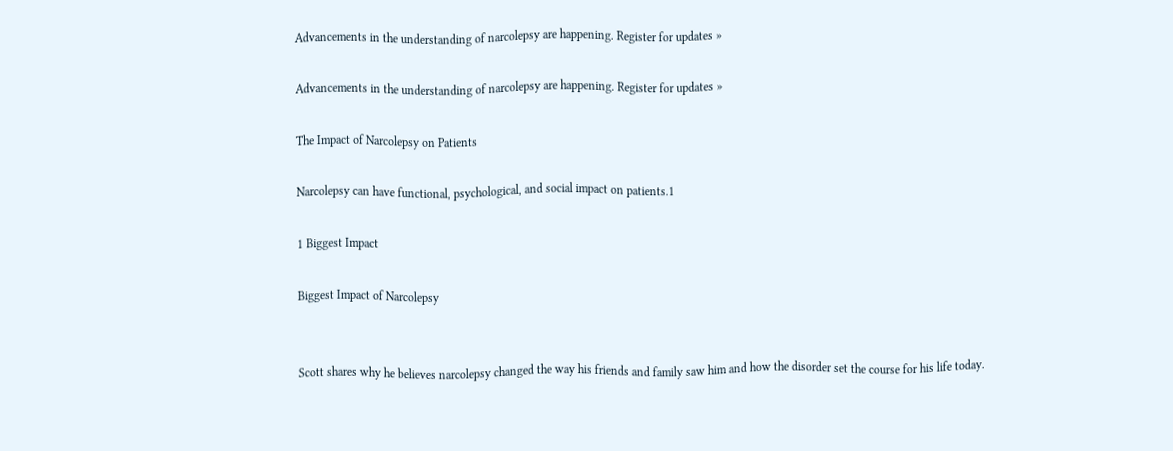Advancements in the understanding of narcolepsy are happening. Register for updates »

Advancements in the understanding of narcolepsy are happening. Register for updates »

The Impact of Narcolepsy on Patients

Narcolepsy can have functional, psychological, and social impact on patients.1

1 Biggest Impact

Biggest Impact of Narcolepsy


Scott shares why he believes narcolepsy changed the way his friends and family saw him and how the disorder set the course for his life today.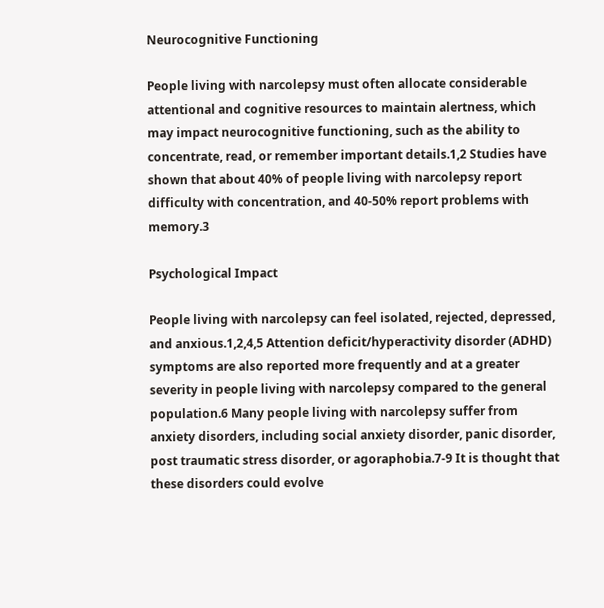Neurocognitive Functioning

People living with narcolepsy must often allocate considerable attentional and cognitive resources to maintain alertness, which may impact neurocognitive functioning, such as the ability to concentrate, read, or remember important details.1,2 Studies have shown that about 40% of people living with narcolepsy report difficulty with concentration, and 40-50% report problems with memory.3

Psychological Impact

People living with narcolepsy can feel isolated, rejected, depressed, and anxious.1,2,4,5 Attention deficit/hyperactivity disorder (ADHD) symptoms are also reported more frequently and at a greater severity in people living with narcolepsy compared to the general population.6 Many people living with narcolepsy suffer from anxiety disorders, including social anxiety disorder, panic disorder, post traumatic stress disorder, or agoraphobia.7-9 It is thought that these disorders could evolve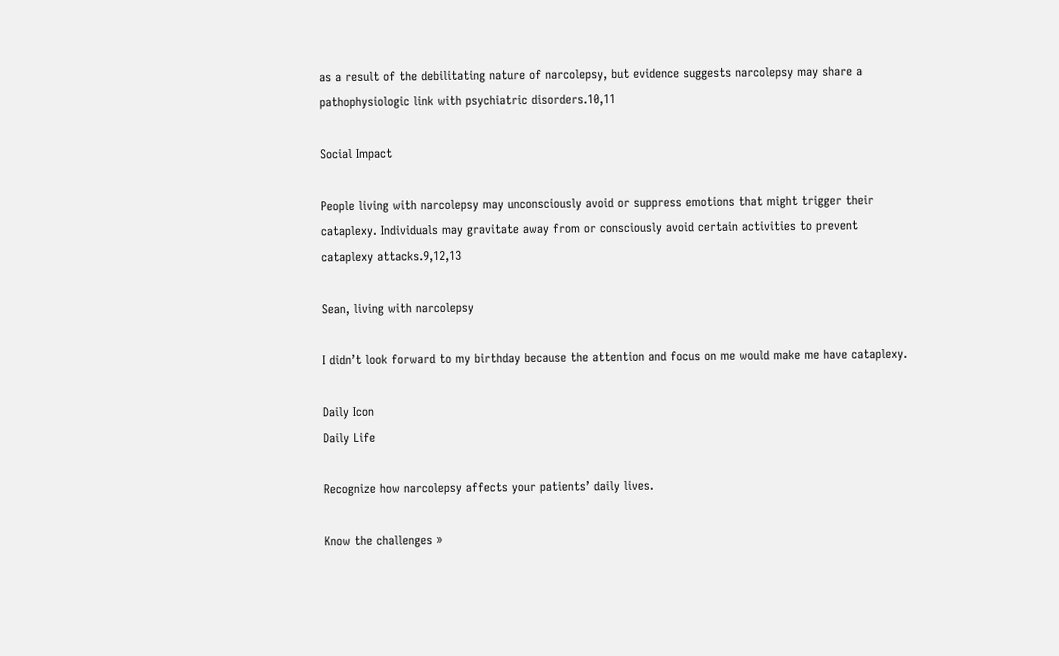as a result of the debilitating nature of narcolepsy, but evidence suggests narcolepsy may share a pathophysiologic link with psychiatric disorders.10,11

Social Impact

People living with narcolepsy may unconsciously avoid or suppress emotions that might trigger their cataplexy. Individuals may gravitate away from or consciously avoid certain activities to prevent cataplexy attacks.9,12,13

Sean, living with narcolepsy

I didn’t look forward to my birthday because the attention and focus on me would make me have cataplexy.

Daily Icon
Daily Life

Recognize how narcolepsy affects your patients’ daily lives.

Know the challenges »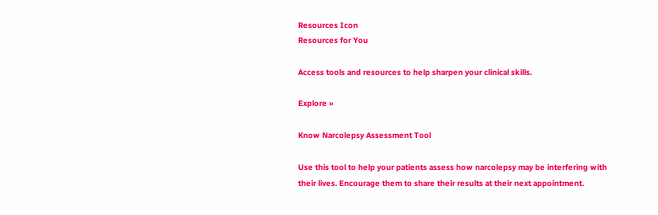Resources Icon
Resources for You

Access tools and resources to help sharpen your clinical skills.

Explore »

Know Narcolepsy Assessment Tool

Use this tool to help your patients assess how narcolepsy may be interfering with their lives. Encourage them to share their results at their next appointment.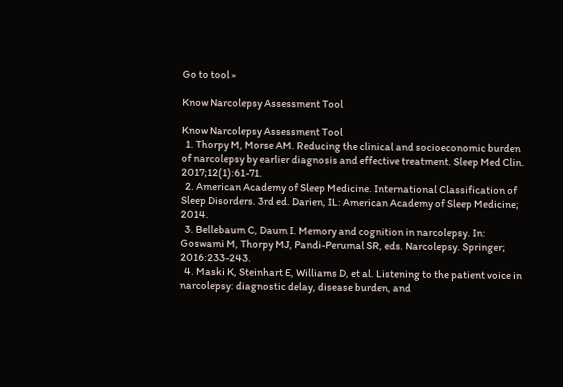Go to tool »

Know Narcolepsy Assessment Tool

Know Narcolepsy Assessment Tool
  1. Thorpy M, Morse AM. Reducing the clinical and socioeconomic burden of narcolepsy by earlier diagnosis and effective treatment. Sleep Med Clin. 2017;12(1):61-71.
  2. American Academy of Sleep Medicine. International Classification of Sleep Disorders. 3rd ed. Darien, IL: American Academy of Sleep Medicine; 2014.
  3. Bellebaum C, Daum I. Memory and cognition in narcolepsy. In: Goswami M, Thorpy MJ, Pandi-Perumal SR, eds. Narcolepsy. Springer; 2016:233-243.
  4. Maski K, Steinhart E, Williams D, et al. Listening to the patient voice in narcolepsy: diagnostic delay, disease burden, and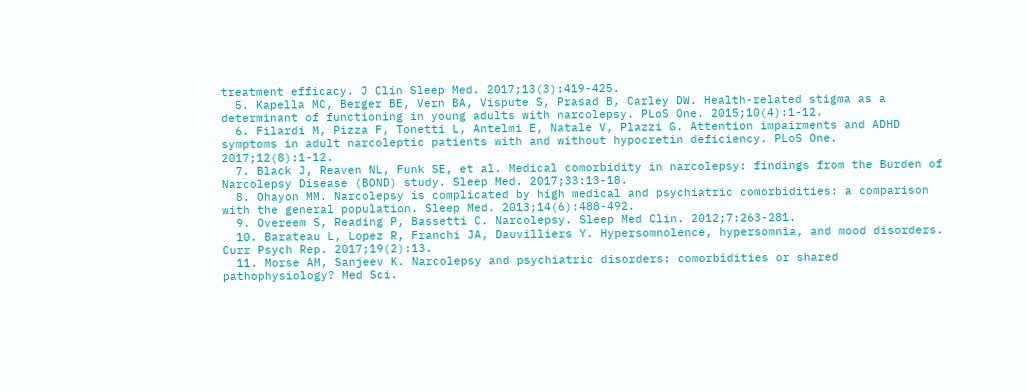treatment efficacy. J Clin Sleep Med. 2017;13(3):419-425.
  5. Kapella MC, Berger BE, Vern BA, Vispute S, Prasad B, Carley DW. Health-related stigma as a determinant of functioning in young adults with narcolepsy. PLoS One. 2015;10(4):1-12.
  6. Filardi M, Pizza F, Tonetti L, Antelmi E, Natale V, Plazzi G. Attention impairments and ADHD symptoms in adult narcoleptic patients with and without hypocretin deficiency. PLoS One. 2017;12(8):1-12.
  7. Black J, Reaven NL, Funk SE, et al. Medical comorbidity in narcolepsy: findings from the Burden of Narcolepsy Disease (BOND) study. Sleep Med. 2017;33:13-18.
  8. Ohayon MM. Narcolepsy is complicated by high medical and psychiatric comorbidities: a comparison with the general population. Sleep Med. 2013;14(6):488-492.
  9. Overeem S, Reading P, Bassetti C. Narcolepsy. Sleep Med Clin. 2012;7:263-281.
  10. Barateau L, Lopez R, Franchi JA, Dauvilliers Y. Hypersomnolence, hypersomnia, and mood disorders. Curr Psych Rep. 2017;19(2):13.
  11. Morse AM, Sanjeev K. Narcolepsy and psychiatric disorders: comorbidities or shared pathophysiology? Med Sci.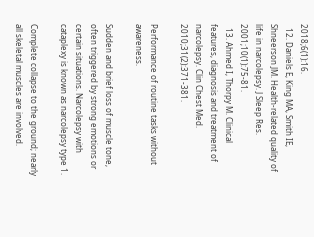2018;6(1):16.
  12. Daniels E, King MA, Smith IE, Shneerson JM. Health-related quality of life in narcolepsy. J Sleep Res. 2001;10(1):75-81.
  13. Ahmed I, Thorpy M. Clinical features, diagnosis and treatment of narcolepsy. Clin Chest Med. 2010;31(2):371-381.

Performance of routine tasks without awareness.

Sudden and brief loss of muscle tone, often triggered by strong emotions or certain situations. Narcolepsy with cataplexy is known as narcolepsy type 1.

Complete collapse to the ground; nearly all skeletal muscles are involved.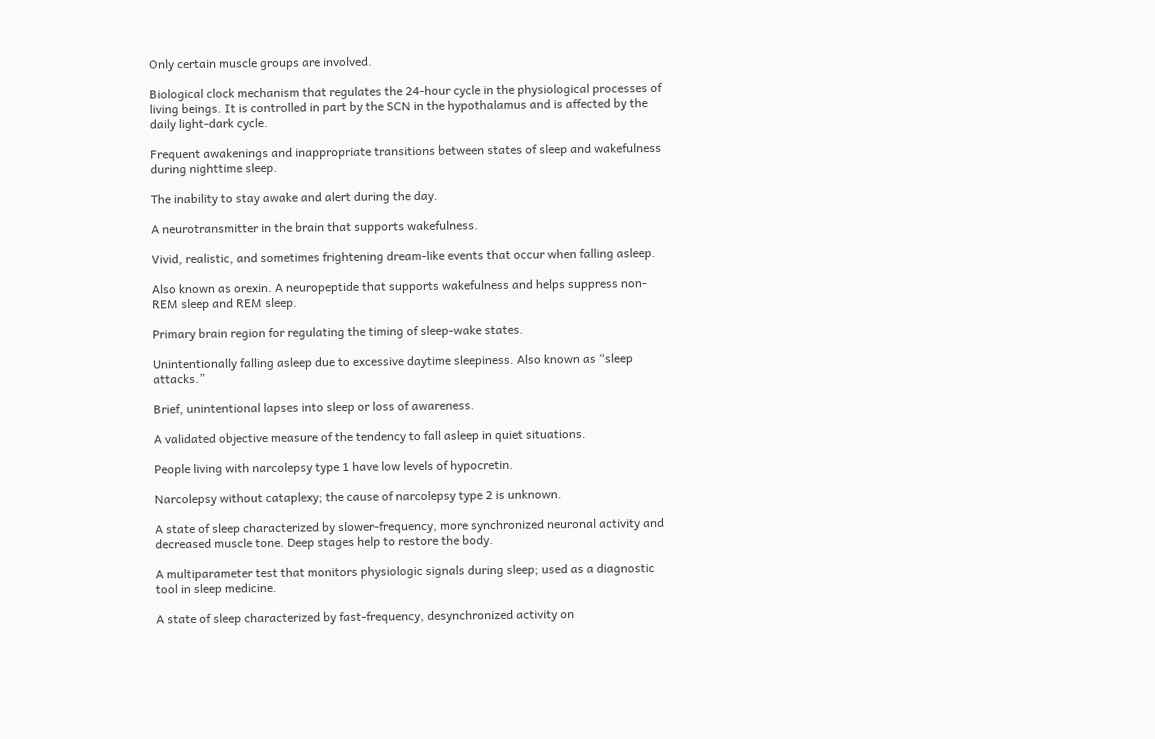Only certain muscle groups are involved.

Biological clock mechanism that regulates the 24-hour cycle in the physiological processes of living beings. It is controlled in part by the SCN in the hypothalamus and is affected by the daily light-dark cycle.

Frequent awakenings and inappropriate transitions between states of sleep and wakefulness during nighttime sleep.

The inability to stay awake and alert during the day.

A neurotransmitter in the brain that supports wakefulness.

Vivid, realistic, and sometimes frightening dream-like events that occur when falling asleep.

Also known as orexin. A neuropeptide that supports wakefulness and helps suppress non-REM sleep and REM sleep.

Primary brain region for regulating the timing of sleep-wake states.

Unintentionally falling asleep due to excessive daytime sleepiness. Also known as “sleep attacks.”

Brief, unintentional lapses into sleep or loss of awareness.

A validated objective measure of the tendency to fall asleep in quiet situations.

People living with narcolepsy type 1 have low levels of hypocretin.

Narcolepsy without cataplexy; the cause of narcolepsy type 2 is unknown.

A state of sleep characterized by slower-frequency, more synchronized neuronal activity and decreased muscle tone. Deep stages help to restore the body.

A multiparameter test that monitors physiologic signals during sleep; used as a diagnostic tool in sleep medicine.

A state of sleep characterized by fast-frequency, desynchronized activity on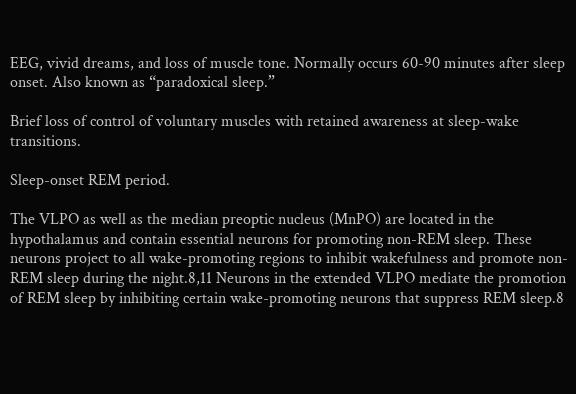EEG, vivid dreams, and loss of muscle tone. Normally occurs 60-90 minutes after sleep onset. Also known as “paradoxical sleep.”

Brief loss of control of voluntary muscles with retained awareness at sleep-wake transitions.

Sleep-onset REM period.

The VLPO as well as the median preoptic nucleus (MnPO) are located in the hypothalamus and contain essential neurons for promoting non-REM sleep. These neurons project to all wake-promoting regions to inhibit wakefulness and promote non-REM sleep during the night.8,11 Neurons in the extended VLPO mediate the promotion of REM sleep by inhibiting certain wake-promoting neurons that suppress REM sleep.8